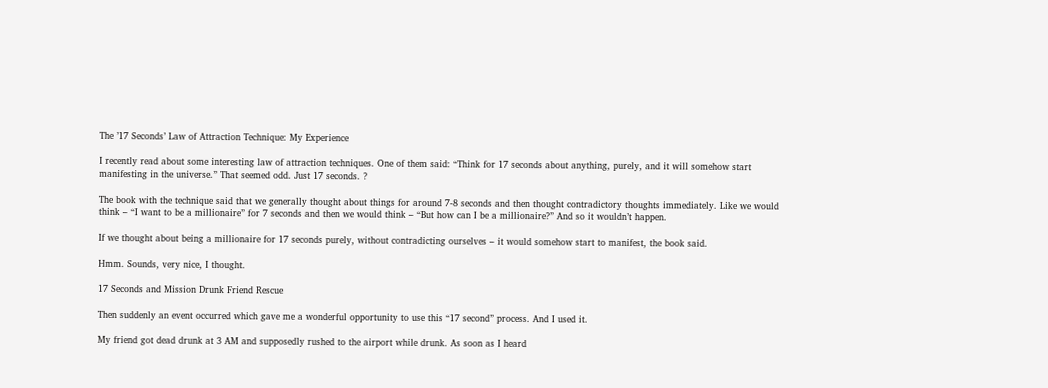The ’17 Seconds’ Law of Attraction Technique: My Experience

I recently read about some interesting law of attraction techniques. One of them said: “Think for 17 seconds about anything, purely, and it will somehow start manifesting in the universe.” That seemed odd. Just 17 seconds. ?

The book with the technique said that we generally thought about things for around 7-8 seconds and then thought contradictory thoughts immediately. Like we would think – “I want to be a millionaire” for 7 seconds and then we would think – “But how can I be a millionaire?” And so it wouldn’t happen.

If we thought about being a millionaire for 17 seconds purely, without contradicting ourselves – it would somehow start to manifest, the book said.

Hmm. Sounds, very nice, I thought.

17 Seconds and Mission Drunk Friend Rescue

Then suddenly an event occurred which gave me a wonderful opportunity to use this “17 second” process. And I used it.

My friend got dead drunk at 3 AM and supposedly rushed to the airport while drunk. As soon as I heard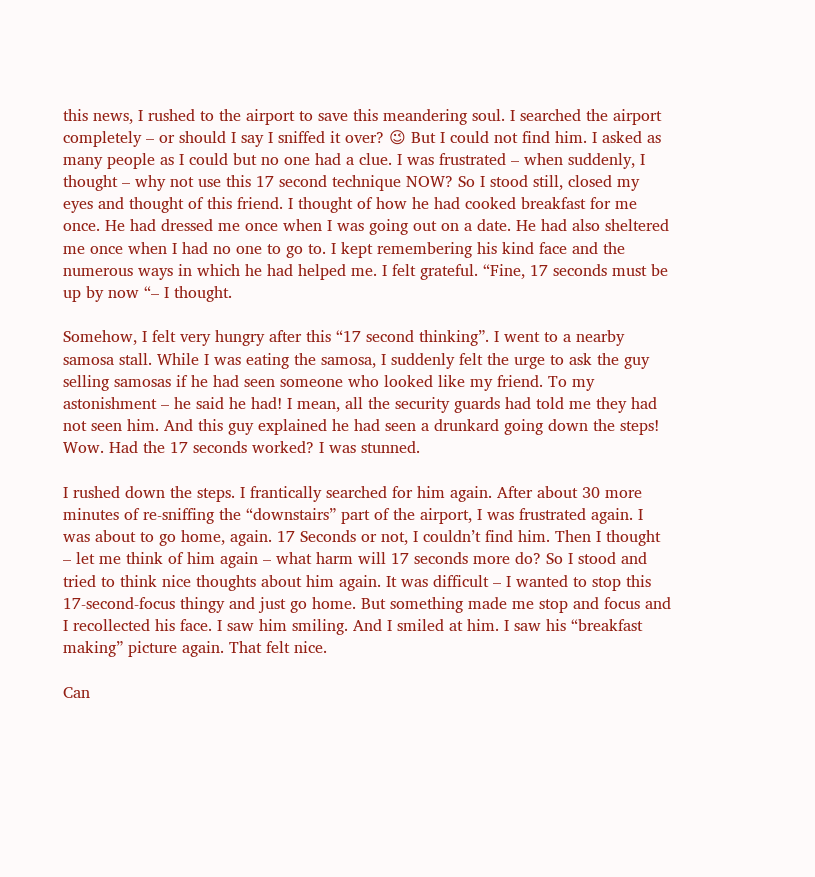this news, I rushed to the airport to save this meandering soul. I searched the airport completely – or should I say I sniffed it over? 😉 But I could not find him. I asked as many people as I could but no one had a clue. I was frustrated – when suddenly, I thought – why not use this 17 second technique NOW? So I stood still, closed my eyes and thought of this friend. I thought of how he had cooked breakfast for me once. He had dressed me once when I was going out on a date. He had also sheltered me once when I had no one to go to. I kept remembering his kind face and the numerous ways in which he had helped me. I felt grateful. “Fine, 17 seconds must be up by now “– I thought.

Somehow, I felt very hungry after this “17 second thinking”. I went to a nearby samosa stall. While I was eating the samosa, I suddenly felt the urge to ask the guy selling samosas if he had seen someone who looked like my friend. To my astonishment – he said he had! I mean, all the security guards had told me they had not seen him. And this guy explained he had seen a drunkard going down the steps! Wow. Had the 17 seconds worked? I was stunned.

I rushed down the steps. I frantically searched for him again. After about 30 more minutes of re-sniffing the “downstairs” part of the airport, I was frustrated again. I was about to go home, again. 17 Seconds or not, I couldn’t find him. Then I thought – let me think of him again – what harm will 17 seconds more do? So I stood and tried to think nice thoughts about him again. It was difficult – I wanted to stop this 17-second-focus thingy and just go home. But something made me stop and focus and I recollected his face. I saw him smiling. And I smiled at him. I saw his “breakfast making” picture again. That felt nice.

Can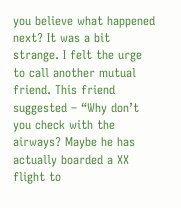you believe what happened next? It was a bit strange. I felt the urge to call another mutual friend. This friend suggested – “Why don’t you check with the airways? Maybe he has actually boarded a XX flight to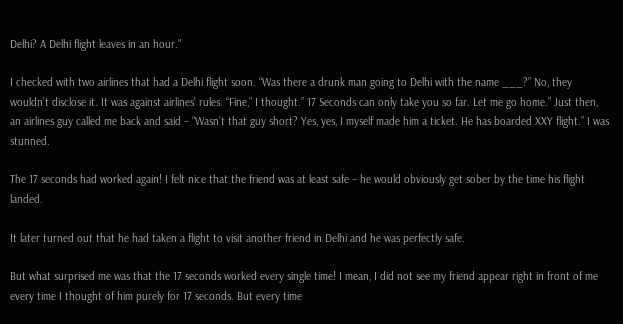Delhi? A Delhi flight leaves in an hour.”

I checked with two airlines that had a Delhi flight soon. “Was there a drunk man going to Delhi with the name ___?” No, they wouldn’t disclose it. It was against airlines’ rules. “Fine,” I thought.” 17 Seconds can only take you so far. Let me go home.” Just then, an airlines guy called me back and said – “Wasn’t that guy short? Yes, yes, I myself made him a ticket. He has boarded XXY flight.” I was stunned.

The 17 seconds had worked again! I felt nice that the friend was at least safe – he would obviously get sober by the time his flight landed.

It later turned out that he had taken a flight to visit another friend in Delhi and he was perfectly safe.

But what surprised me was that the 17 seconds worked every single time! I mean, I did not see my friend appear right in front of me every time I thought of him purely for 17 seconds. But every time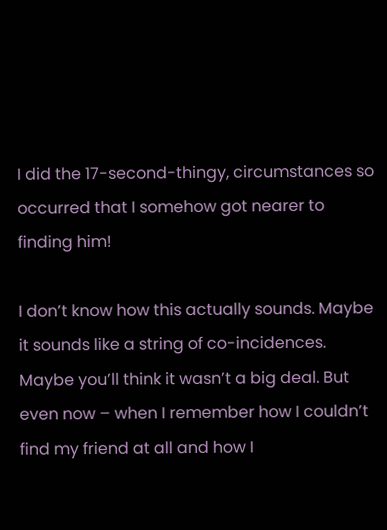I did the 17-second-thingy, circumstances so occurred that I somehow got nearer to finding him!

I don’t know how this actually sounds. Maybe it sounds like a string of co-incidences. Maybe you’ll think it wasn’t a big deal. But even now – when I remember how I couldn’t find my friend at all and how I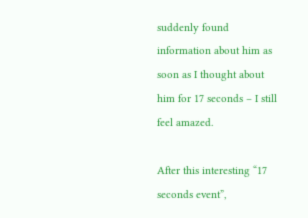suddenly found information about him as soon as I thought about him for 17 seconds – I still feel amazed.

After this interesting “17 seconds event”,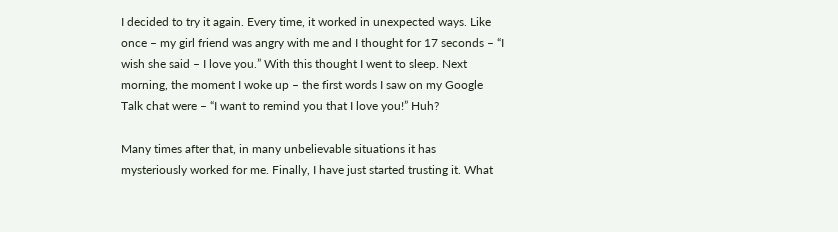I decided to try it again. Every time, it worked in unexpected ways. Like once – my girl friend was angry with me and I thought for 17 seconds – “I wish she said – I love you.” With this thought I went to sleep. Next morning, the moment I woke up – the first words I saw on my Google Talk chat were – “I want to remind you that I love you!” Huh?

Many times after that, in many unbelievable situations it has mysteriously worked for me. Finally, I have just started trusting it. What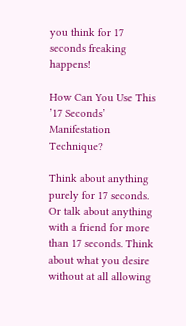you think for 17 seconds freaking happens!

How Can You Use This ’17 Seconds’ Manifestation Technique?

Think about anything purely for 17 seconds. Or talk about anything with a friend for more than 17 seconds. Think about what you desire without at all allowing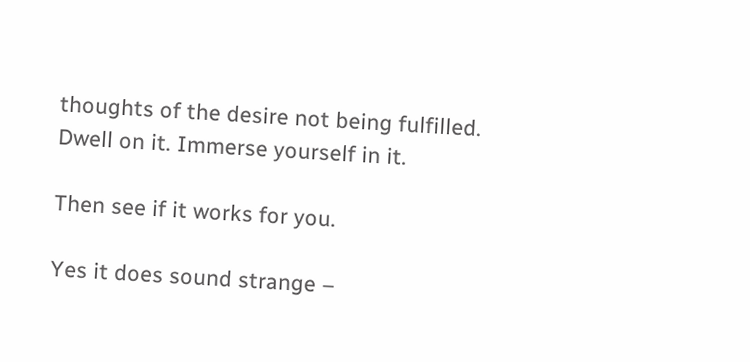thoughts of the desire not being fulfilled. Dwell on it. Immerse yourself in it.

Then see if it works for you.

Yes it does sound strange –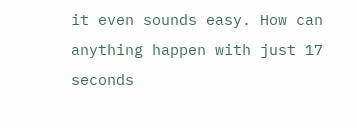it even sounds easy. How can anything happen with just 17 seconds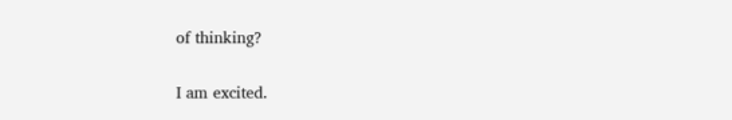of thinking?

I am excited.